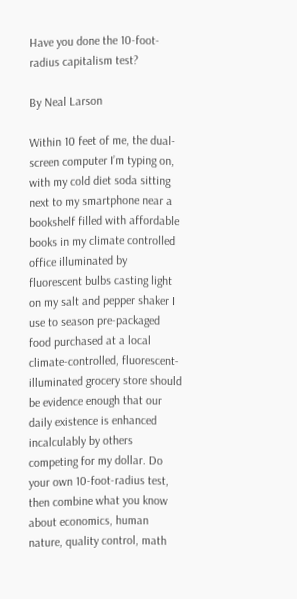Have you done the 10-foot-radius capitalism test?

By Neal Larson

Within 10 feet of me, the dual-screen computer I’m typing on, with my cold diet soda sitting next to my smartphone near a bookshelf filled with affordable books in my climate controlled office illuminated by fluorescent bulbs casting light on my salt and pepper shaker I use to season pre-packaged food purchased at a local climate-controlled, fluorescent-illuminated grocery store should be evidence enough that our daily existence is enhanced incalculably by others competing for my dollar. Do your own 10-foot-radius test, then combine what you know about economics, human nature, quality control, math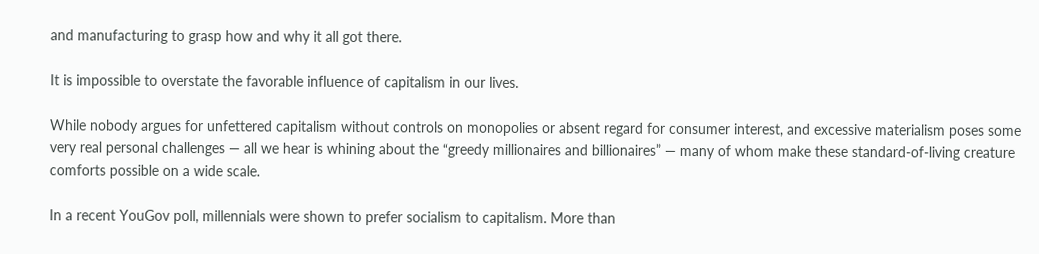and manufacturing to grasp how and why it all got there.

It is impossible to overstate the favorable influence of capitalism in our lives.

While nobody argues for unfettered capitalism without controls on monopolies or absent regard for consumer interest, and excessive materialism poses some very real personal challenges — all we hear is whining about the “greedy millionaires and billionaires” — many of whom make these standard-of-living creature comforts possible on a wide scale.

In a recent YouGov poll, millennials were shown to prefer socialism to capitalism. More than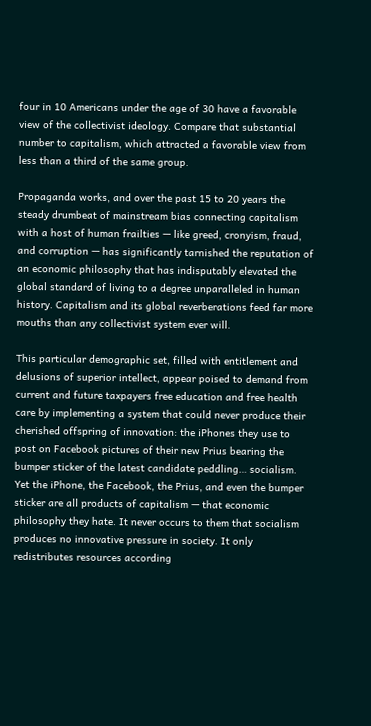four in 10 Americans under the age of 30 have a favorable view of the collectivist ideology. Compare that substantial number to capitalism, which attracted a favorable view from less than a third of the same group.

Propaganda works, and over the past 15 to 20 years the steady drumbeat of mainstream bias connecting capitalism with a host of human frailties — like greed, cronyism, fraud, and corruption — has significantly tarnished the reputation of an economic philosophy that has indisputably elevated the global standard of living to a degree unparalleled in human history. Capitalism and its global reverberations feed far more mouths than any collectivist system ever will.

This particular demographic set, filled with entitlement and delusions of superior intellect, appear poised to demand from current and future taxpayers free education and free health care by implementing a system that could never produce their cherished offspring of innovation: the iPhones they use to post on Facebook pictures of their new Prius bearing the bumper sticker of the latest candidate peddling… socialism. Yet the iPhone, the Facebook, the Prius, and even the bumper sticker are all products of capitalism — that economic philosophy they hate. It never occurs to them that socialism produces no innovative pressure in society. It only redistributes resources according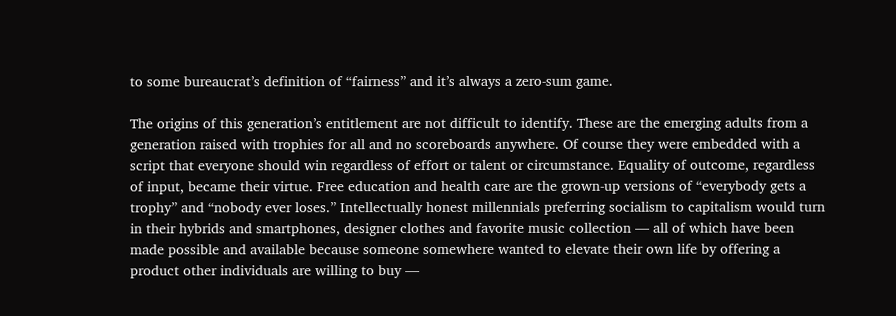to some bureaucrat’s definition of “fairness” and it’s always a zero-sum game.

The origins of this generation’s entitlement are not difficult to identify. These are the emerging adults from a generation raised with trophies for all and no scoreboards anywhere. Of course they were embedded with a script that everyone should win regardless of effort or talent or circumstance. Equality of outcome, regardless of input, became their virtue. Free education and health care are the grown-up versions of “everybody gets a trophy” and “nobody ever loses.” Intellectually honest millennials preferring socialism to capitalism would turn in their hybrids and smartphones, designer clothes and favorite music collection — all of which have been made possible and available because someone somewhere wanted to elevate their own life by offering a product other individuals are willing to buy —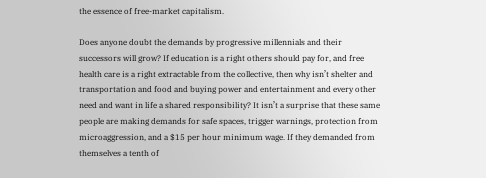the essence of free-market capitalism.

Does anyone doubt the demands by progressive millennials and their successors will grow? If education is a right others should pay for, and free health care is a right extractable from the collective, then why isn’t shelter and transportation and food and buying power and entertainment and every other need and want in life a shared responsibility? It isn’t a surprise that these same people are making demands for safe spaces, trigger warnings, protection from microaggression, and a $15 per hour minimum wage. If they demanded from themselves a tenth of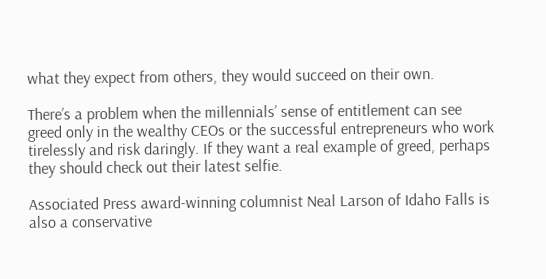what they expect from others, they would succeed on their own.

There’s a problem when the millennials’ sense of entitlement can see greed only in the wealthy CEOs or the successful entrepreneurs who work tirelessly and risk daringly. If they want a real example of greed, perhaps they should check out their latest selfie.

Associated Press award-winning columnist Neal Larson of Idaho Falls is also a conservative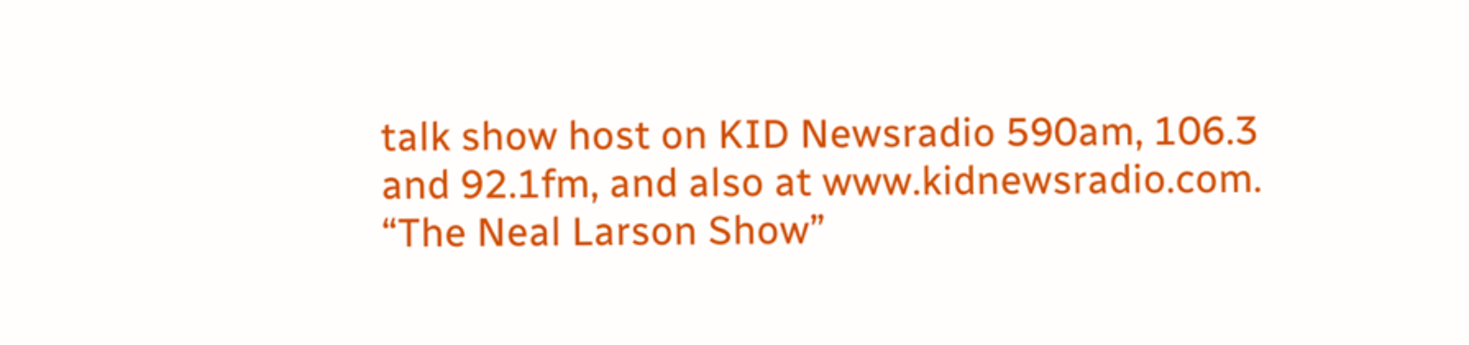talk show host on KID Newsradio 590am, 106.3 and 92.1fm, and also at www.kidnewsradio.com. “The Neal Larson Show”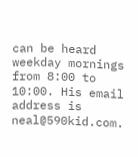can be heard weekday mornings from 8:00 to 10:00. His email address is neal@590kid.com.